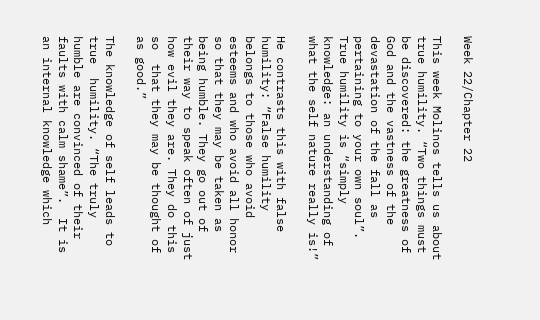Week 22/Chapter 22

This week Molinos tells us about true humility. “Two things must be discovered: the greatness of God and the vastness of the devastation of the fall as pertaining to your own soul”. True humility is “simply knowledge: an understanding of what the self nature really is!”

He contrasts this with false humility: “False humility belongs to those who avoid esteems and who avoid all honor so that they may be taken as being humble. They go out of their way to speak often of just how evil they are. They do this so  that they may be thought of as good.”

The knowledge of self leads to true  humility. “The truly humble are convinced of their faults with calm shame”.  It is an internal knowledge which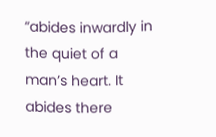“abides inwardly in the quiet of a man’s heart. It abides there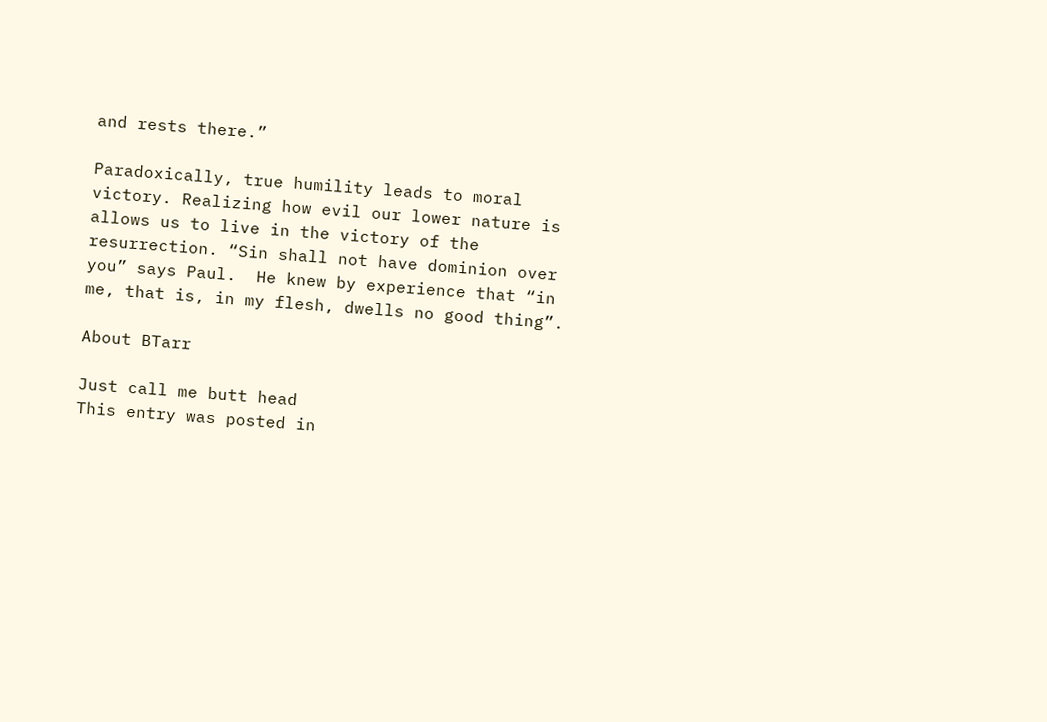and rests there.”

Paradoxically, true humility leads to moral victory. Realizing how evil our lower nature is allows us to live in the victory of the resurrection. “Sin shall not have dominion over you” says Paul.  He knew by experience that “in me, that is, in my flesh, dwells no good thing”.

About BTarr

Just call me butt head
This entry was posted in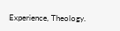Experience, Theology.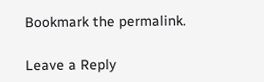Bookmark the permalink.

Leave a Reply